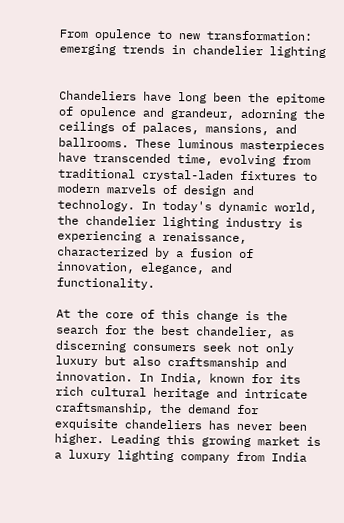From opulence to new transformation: emerging trends in chandelier lighting


Chandeliers have long been the epitome of opulence and grandeur, adorning the ceilings of palaces, mansions, and ballrooms. These luminous masterpieces have transcended time, evolving from traditional crystal-laden fixtures to modern marvels of design and technology. In today's dynamic world, the chandelier lighting industry is experiencing a renaissance, characterized by a fusion of innovation, elegance, and functionality.

At the core of this change is the search for the best chandelier, as discerning consumers seek not only luxury but also craftsmanship and innovation. In India, known for its rich cultural heritage and intricate craftsmanship, the demand for exquisite chandeliers has never been higher. Leading this growing market is a luxury lighting company from India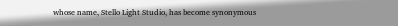whose name, Stello Light Studio, has become synonymous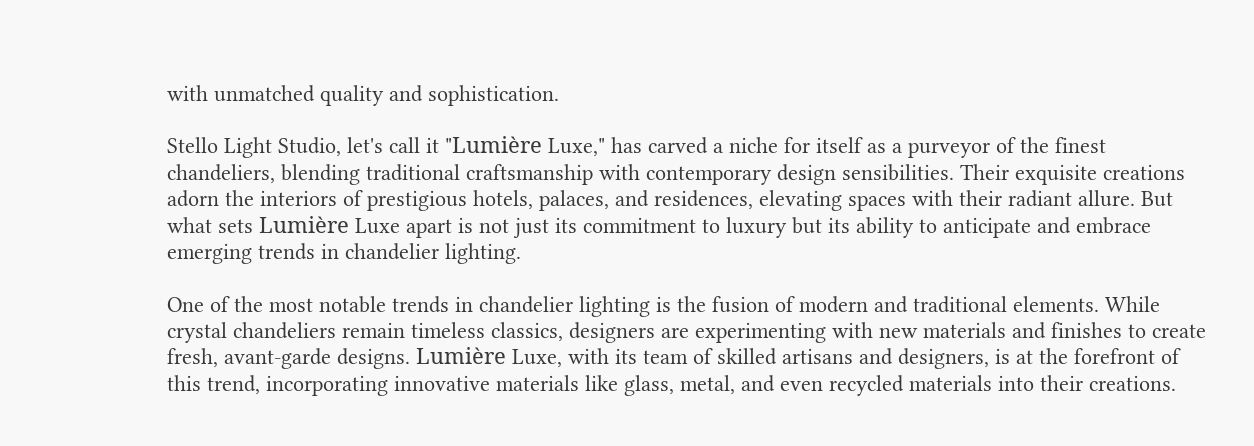with unmatched quality and sophistication.

Stello Light Studio, let's call it "Lumière Luxe," has carved a niche for itself as a purveyor of the finest chandeliers, blending traditional craftsmanship with contemporary design sensibilities. Their exquisite creations adorn the interiors of prestigious hotels, palaces, and residences, elevating spaces with their radiant allure. But what sets Lumière Luxe apart is not just its commitment to luxury but its ability to anticipate and embrace emerging trends in chandelier lighting.

One of the most notable trends in chandelier lighting is the fusion of modern and traditional elements. While crystal chandeliers remain timeless classics, designers are experimenting with new materials and finishes to create fresh, avant-garde designs. Lumière Luxe, with its team of skilled artisans and designers, is at the forefront of this trend, incorporating innovative materials like glass, metal, and even recycled materials into their creations.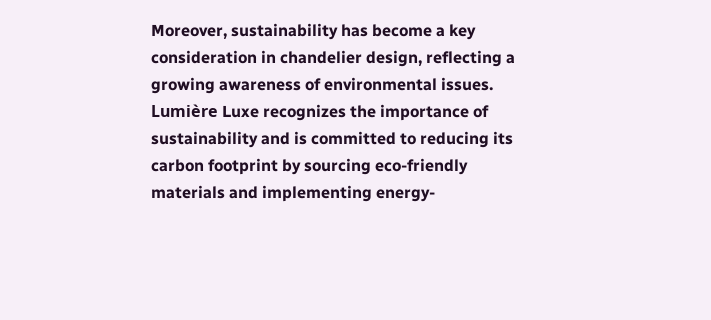Moreover, sustainability has become a key consideration in chandelier design, reflecting a growing awareness of environmental issues. Lumière Luxe recognizes the importance of sustainability and is committed to reducing its carbon footprint by sourcing eco-friendly materials and implementing energy-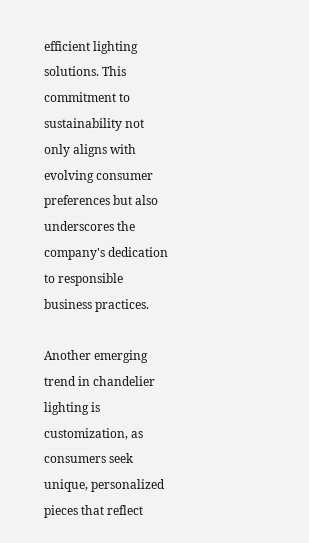efficient lighting solutions. This commitment to sustainability not only aligns with evolving consumer preferences but also underscores the company's dedication to responsible business practices.

Another emerging trend in chandelier lighting is customization, as consumers seek unique, personalized pieces that reflect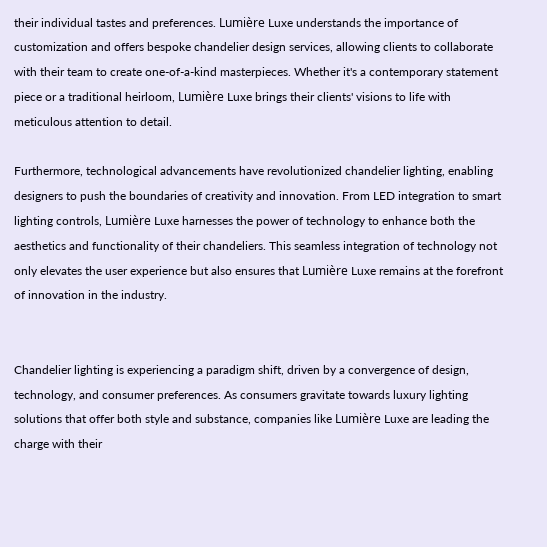their individual tastes and preferences. Lumière Luxe understands the importance of customization and offers bespoke chandelier design services, allowing clients to collaborate with their team to create one-of-a-kind masterpieces. Whether it's a contemporary statement piece or a traditional heirloom, Lumière Luxe brings their clients' visions to life with meticulous attention to detail.

Furthermore, technological advancements have revolutionized chandelier lighting, enabling designers to push the boundaries of creativity and innovation. From LED integration to smart lighting controls, Lumière Luxe harnesses the power of technology to enhance both the aesthetics and functionality of their chandeliers. This seamless integration of technology not only elevates the user experience but also ensures that Lumière Luxe remains at the forefront of innovation in the industry.


Chandelier lighting is experiencing a paradigm shift, driven by a convergence of design, technology, and consumer preferences. As consumers gravitate towards luxury lighting solutions that offer both style and substance, companies like Lumière Luxe are leading the charge with their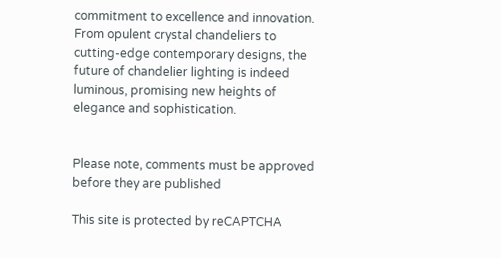commitment to excellence and innovation. From opulent crystal chandeliers to cutting-edge contemporary designs, the future of chandelier lighting is indeed luminous, promising new heights of elegance and sophistication.


Please note, comments must be approved before they are published

This site is protected by reCAPTCHA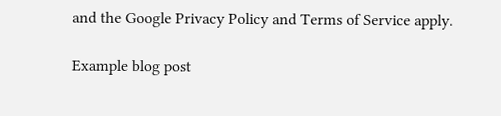and the Google Privacy Policy and Terms of Service apply.

Example blog post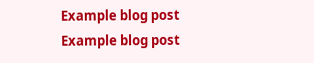Example blog post
Example blog post